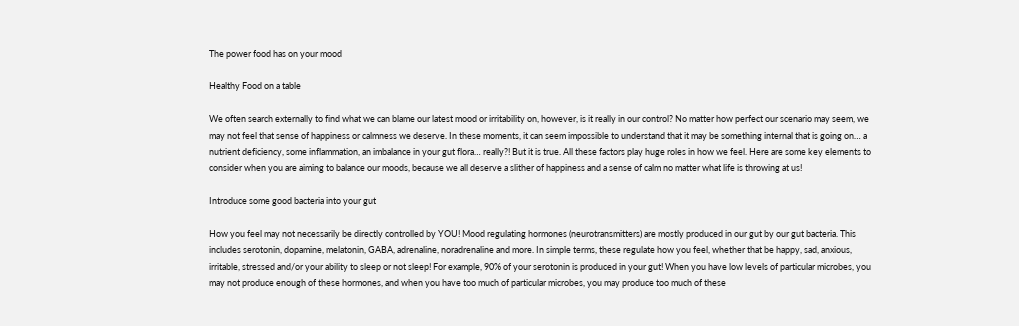The power food has on your mood

Healthy Food on a table

We often search externally to find what we can blame our latest mood or irritability on, however, is it really in our control? No matter how perfect our scenario may seem, we may not feel that sense of happiness or calmness we deserve. In these moments, it can seem impossible to understand that it may be something internal that is going on… a nutrient deficiency, some inflammation, an imbalance in your gut flora… really?! But it is true. All these factors play huge roles in how we feel. Here are some key elements to consider when you are aiming to balance our moods, because we all deserve a slither of happiness and a sense of calm no matter what life is throwing at us!

Introduce some good bacteria into your gut

How you feel may not necessarily be directly controlled by YOU! Mood regulating hormones (neurotransmitters) are mostly produced in our gut by our gut bacteria. This includes serotonin, dopamine, melatonin, GABA, adrenaline, noradrenaline and more. In simple terms, these regulate how you feel, whether that be happy, sad, anxious, irritable, stressed and/or your ability to sleep or not sleep! For example, 90% of your serotonin is produced in your gut! When you have low levels of particular microbes, you may not produce enough of these hormones, and when you have too much of particular microbes, you may produce too much of these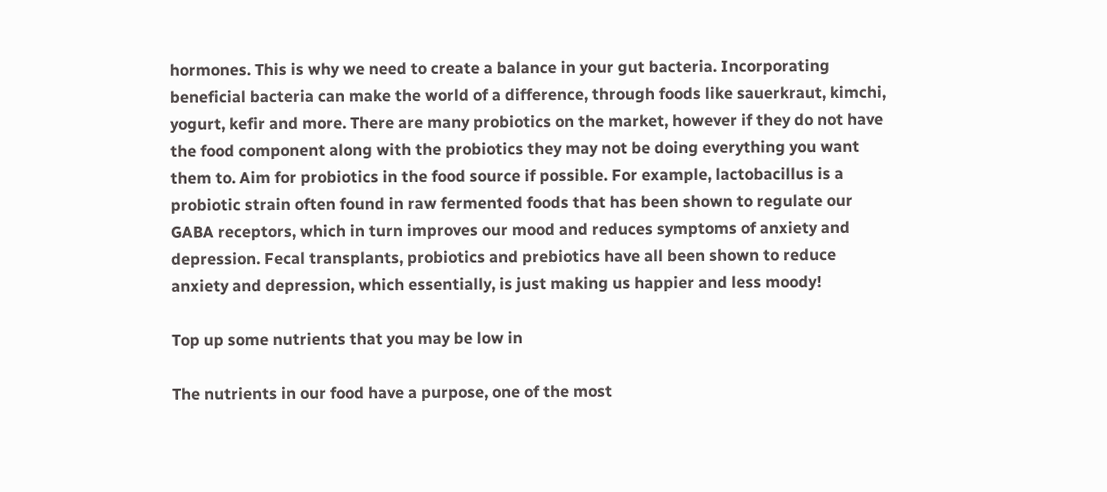hormones. This is why we need to create a balance in your gut bacteria. Incorporating beneficial bacteria can make the world of a difference, through foods like sauerkraut, kimchi, yogurt, kefir and more. There are many probiotics on the market, however if they do not have the food component along with the probiotics they may not be doing everything you want them to. Aim for probiotics in the food source if possible. For example, lactobacillus is a probiotic strain often found in raw fermented foods that has been shown to regulate our GABA receptors, which in turn improves our mood and reduces symptoms of anxiety and depression. Fecal transplants, probiotics and prebiotics have all been shown to reduce anxiety and depression, which essentially, is just making us happier and less moody!

Top up some nutrients that you may be low in

The nutrients in our food have a purpose, one of the most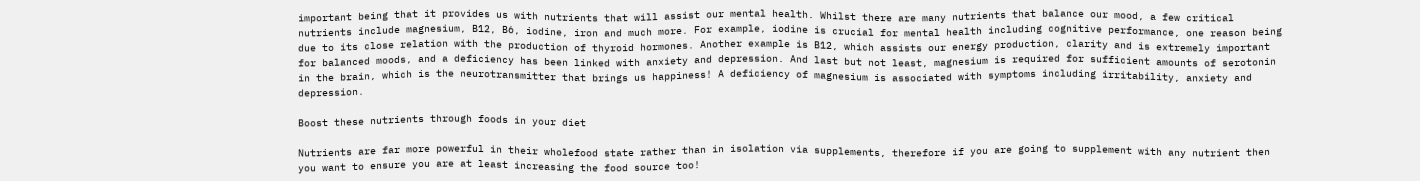important being that it provides us with nutrients that will assist our mental health. Whilst there are many nutrients that balance our mood, a few critical nutrients include magnesium, B12, B6, iodine, iron and much more. For example, iodine is crucial for mental health including cognitive performance, one reason being due to its close relation with the production of thyroid hormones. Another example is B12, which assists our energy production, clarity and is extremely important for balanced moods, and a deficiency has been linked with anxiety and depression. And last but not least, magnesium is required for sufficient amounts of serotonin in the brain, which is the neurotransmitter that brings us happiness! A deficiency of magnesium is associated with symptoms including irritability, anxiety and depression.

Boost these nutrients through foods in your diet

Nutrients are far more powerful in their wholefood state rather than in isolation via supplements, therefore if you are going to supplement with any nutrient then you want to ensure you are at least increasing the food source too!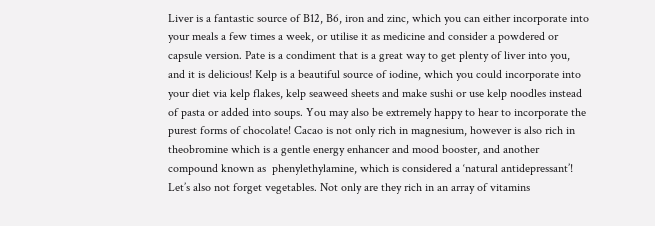Liver is a fantastic source of B12, B6, iron and zinc, which you can either incorporate into your meals a few times a week, or utilise it as medicine and consider a powdered or capsule version. Pate is a condiment that is a great way to get plenty of liver into you, and it is delicious! Kelp is a beautiful source of iodine, which you could incorporate into your diet via kelp flakes, kelp seaweed sheets and make sushi or use kelp noodles instead of pasta or added into soups. You may also be extremely happy to hear to incorporate the purest forms of chocolate! Cacao is not only rich in magnesium, however is also rich in theobromine which is a gentle energy enhancer and mood booster, and another compound known as  phenylethylamine, which is considered a ‘natural antidepressant’! Let’s also not forget vegetables. Not only are they rich in an array of vitamins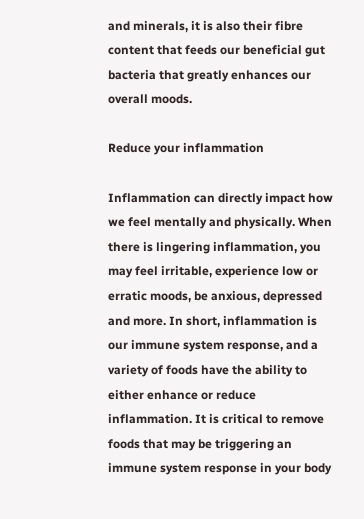and minerals, it is also their fibre content that feeds our beneficial gut bacteria that greatly enhances our overall moods.

Reduce your inflammation

Inflammation can directly impact how we feel mentally and physically. When there is lingering inflammation, you may feel irritable, experience low or erratic moods, be anxious, depressed and more. In short, inflammation is our immune system response, and a variety of foods have the ability to either enhance or reduce inflammation. It is critical to remove foods that may be triggering an immune system response in your body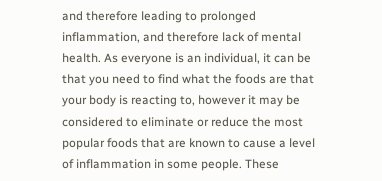and therefore leading to prolonged inflammation, and therefore lack of mental health. As everyone is an individual, it can be that you need to find what the foods are that your body is reacting to, however it may be considered to eliminate or reduce the most popular foods that are known to cause a level of inflammation in some people. These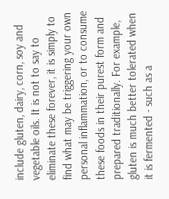include gluten, dairy, corn, soy and vegetable oils. It is not to say to eliminate these forever, it is simply to find what may be triggering your own personal inflammation, or to consume these foods in their purest form and prepared traditionally. For example, gluten is much better tolerated when it is fermented - such as a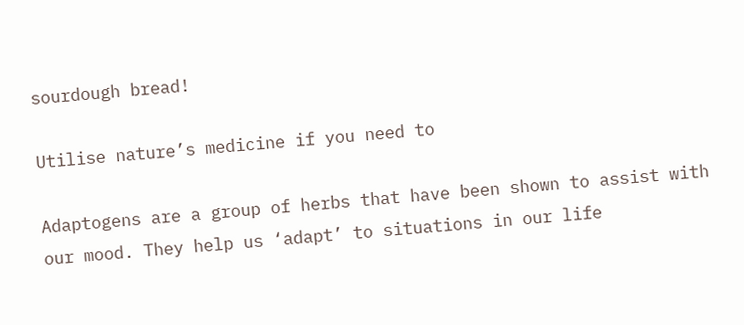sourdough bread!

Utilise nature’s medicine if you need to

Adaptogens are a group of herbs that have been shown to assist with our mood. They help us ‘adapt’ to situations in our life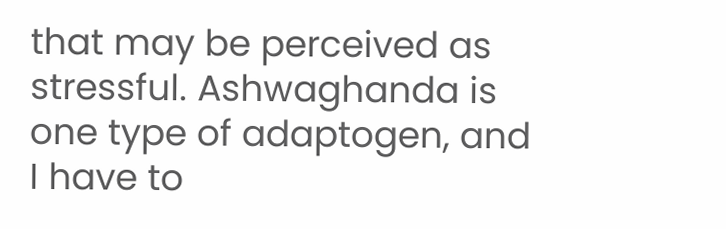that may be perceived as stressful. Ashwaghanda is one type of adaptogen, and I have to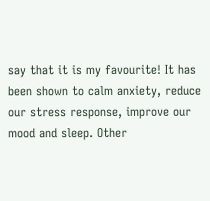say that it is my favourite! It has been shown to calm anxiety, reduce our stress response, improve our mood and sleep. Other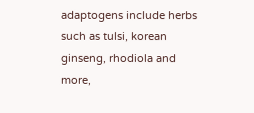adaptogens include herbs such as tulsi, korean ginseng, rhodiola and more,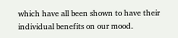which have all been shown to have their individual benefits on our mood.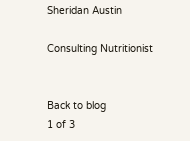Sheridan Austin

Consulting Nutritionist


Back to blog
1 of 3